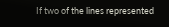If two of the lines represented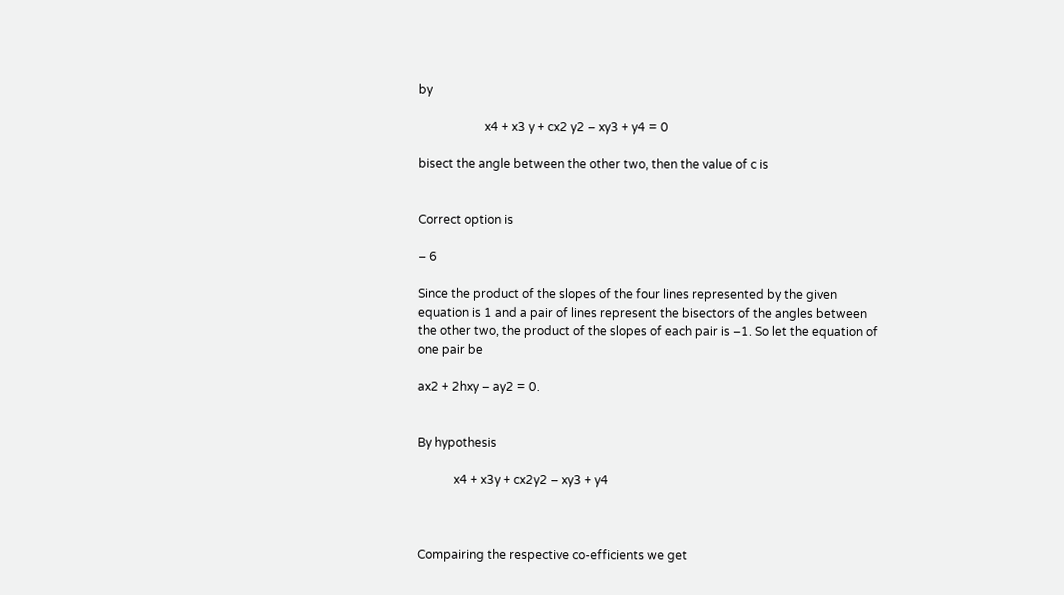by

                      x4 + x3 y + cx2 y2 – xy3 + y4 = 0

bisect the angle between the other two, then the value of c is


Correct option is

– 6

Since the product of the slopes of the four lines represented by the given equation is 1 and a pair of lines represent the bisectors of the angles between the other two, the product of the slopes of each pair is –1. So let the equation of one pair be

ax2 + 2hxy – ay2 = 0.


By hypothesis

            x4 + x3y + cx2y2 – xy3 + y4



Compairing the respective co-efficients we get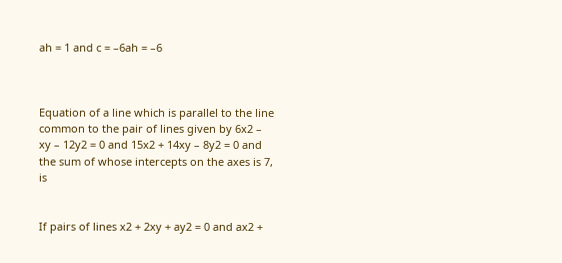ah = 1 and c = –6ah = –6



Equation of a line which is parallel to the line common to the pair of lines given by 6x2 – xy – 12y2 = 0 and 15x2 + 14xy – 8y2 = 0 and the sum of whose intercepts on the axes is 7, is


If pairs of lines x2 + 2xy + ay2 = 0 and ax2 +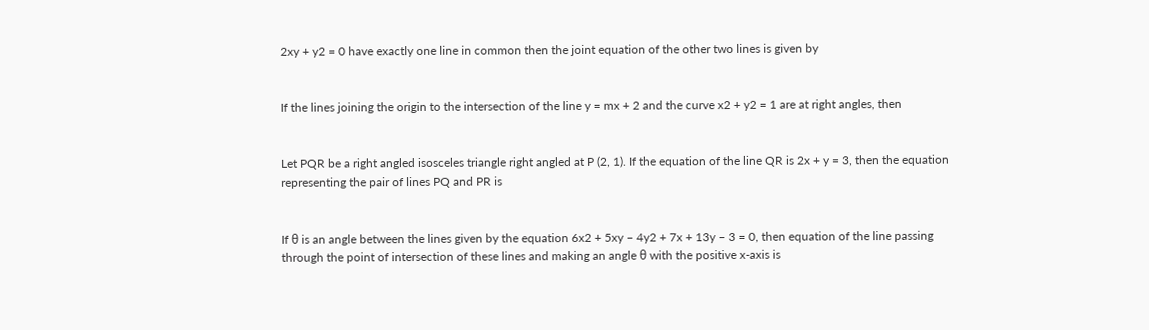2xy + y2 = 0 have exactly one line in common then the joint equation of the other two lines is given by


If the lines joining the origin to the intersection of the line y = mx + 2 and the curve x2 + y2 = 1 are at right angles, then


Let PQR be a right angled isosceles triangle right angled at P (2, 1). If the equation of the line QR is 2x + y = 3, then the equation representing the pair of lines PQ and PR is


If θ is an angle between the lines given by the equation 6x2 + 5xy – 4y2 + 7x + 13y – 3 = 0, then equation of the line passing through the point of intersection of these lines and making an angle θ with the positive x-axis is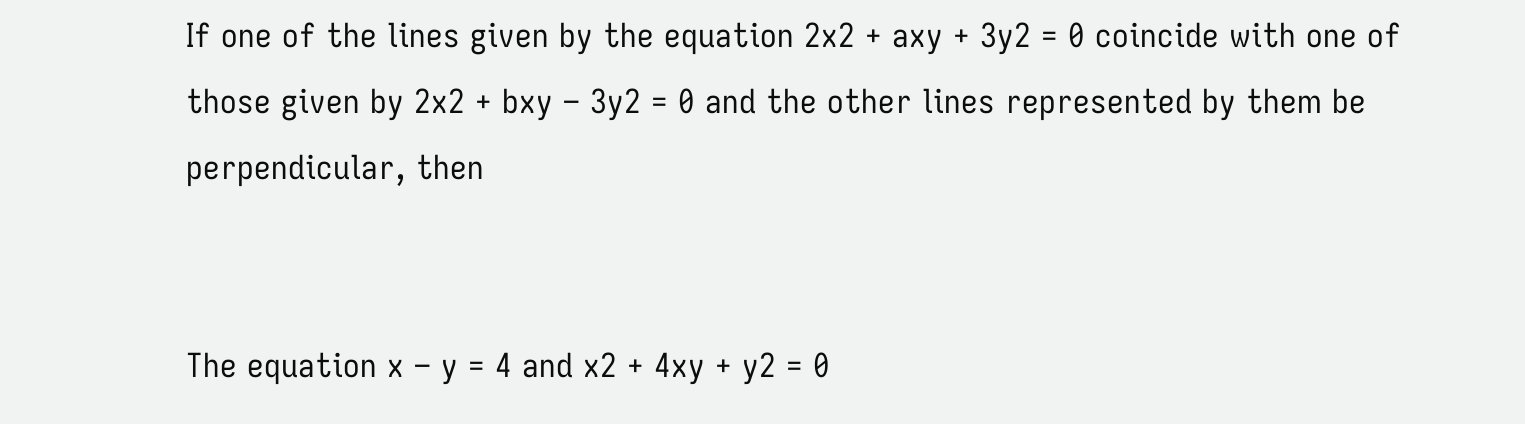If one of the lines given by the equation 2x2 + axy + 3y2 = 0 coincide with one of those given by 2x2 + bxy – 3y2 = 0 and the other lines represented by them be perpendicular, then


The equation x – y = 4 and x2 + 4xy + y2 = 0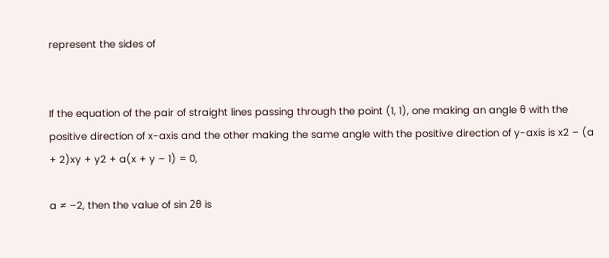represent the sides of


If the equation of the pair of straight lines passing through the point (1, 1), one making an angle θ with the positive direction of x-axis and the other making the same angle with the positive direction of y-axis is x2 – (a + 2)xy + y2 + a(x + y – 1) = 0,

a ≠ –2, then the value of sin 2θ is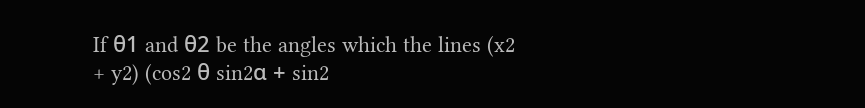If θ1 and θ2 be the angles which the lines (x2 + y2) (cos2 θ sin2α + sin2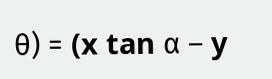θ) = (x tan α – y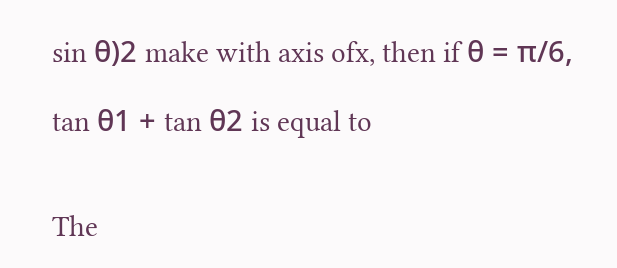sin θ)2 make with axis ofx, then if θ = π/6,

tan θ1 + tan θ2 is equal to


The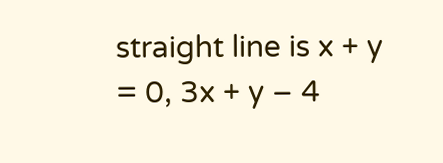straight line is x + y = 0, 3x + y – 4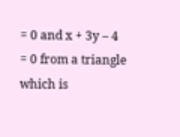= 0 and x + 3y – 4 = 0 from a triangle which is